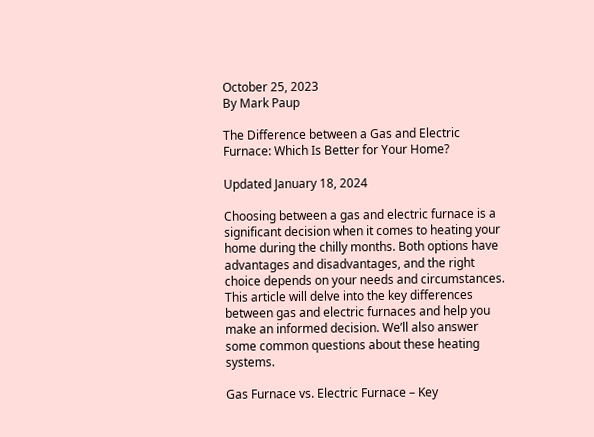October 25, 2023
By Mark Paup

The Difference between a Gas and Electric Furnace: Which Is Better for Your Home?

Updated January 18, 2024

Choosing between a gas and electric furnace is a significant decision when it comes to heating your home during the chilly months. Both options have advantages and disadvantages, and the right choice depends on your needs and circumstances. This article will delve into the key differences between gas and electric furnaces and help you make an informed decision. We’ll also answer some common questions about these heating systems.

Gas Furnace vs. Electric Furnace – Key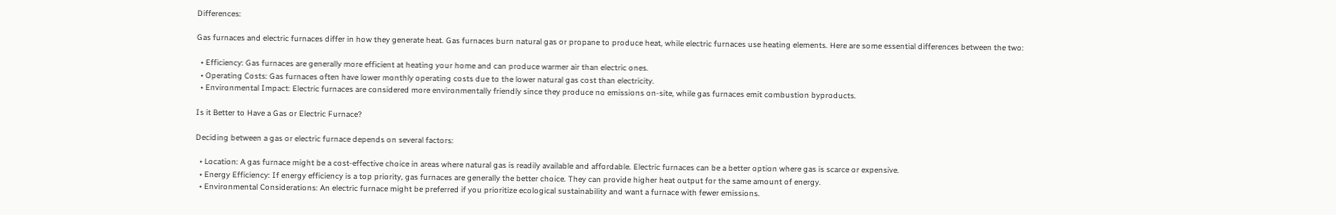Differences:

Gas furnaces and electric furnaces differ in how they generate heat. Gas furnaces burn natural gas or propane to produce heat, while electric furnaces use heating elements. Here are some essential differences between the two:

  • Efficiency: Gas furnaces are generally more efficient at heating your home and can produce warmer air than electric ones.
  • Operating Costs: Gas furnaces often have lower monthly operating costs due to the lower natural gas cost than electricity.
  • Environmental Impact: Electric furnaces are considered more environmentally friendly since they produce no emissions on-site, while gas furnaces emit combustion byproducts.

Is it Better to Have a Gas or Electric Furnace?

Deciding between a gas or electric furnace depends on several factors:

  • Location: A gas furnace might be a cost-effective choice in areas where natural gas is readily available and affordable. Electric furnaces can be a better option where gas is scarce or expensive.
  • Energy Efficiency: If energy efficiency is a top priority, gas furnaces are generally the better choice. They can provide higher heat output for the same amount of energy.
  • Environmental Considerations: An electric furnace might be preferred if you prioritize ecological sustainability and want a furnace with fewer emissions.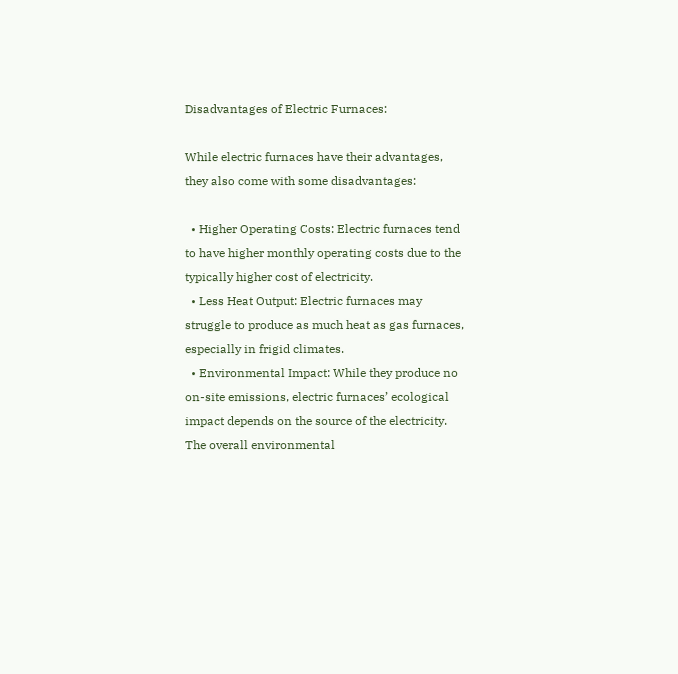Disadvantages of Electric Furnaces:

While electric furnaces have their advantages, they also come with some disadvantages:

  • Higher Operating Costs: Electric furnaces tend to have higher monthly operating costs due to the typically higher cost of electricity.
  • Less Heat Output: Electric furnaces may struggle to produce as much heat as gas furnaces, especially in frigid climates.
  • Environmental Impact: While they produce no on-site emissions, electric furnaces’ ecological impact depends on the source of the electricity. The overall environmental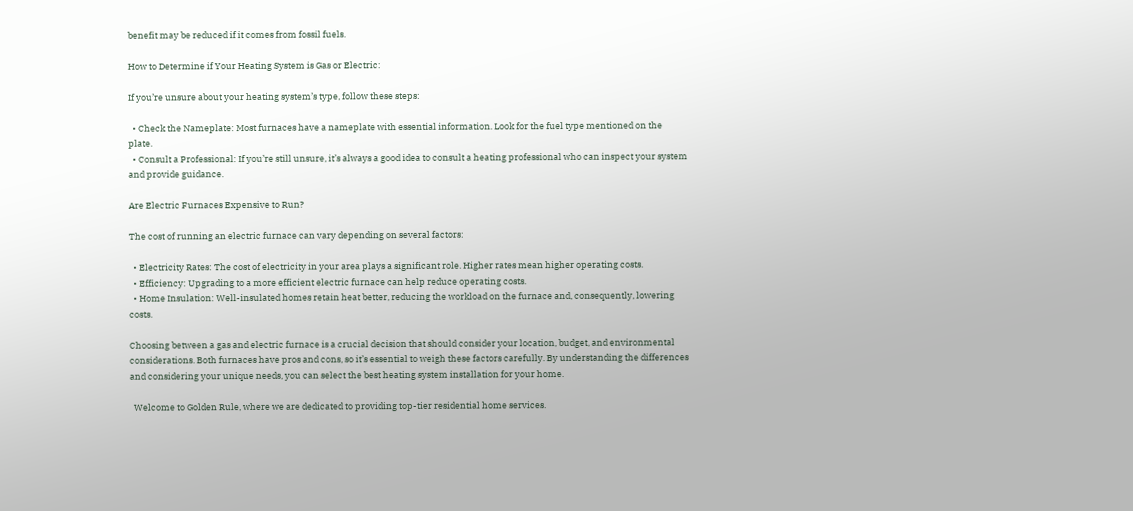benefit may be reduced if it comes from fossil fuels.

How to Determine if Your Heating System is Gas or Electric:

If you’re unsure about your heating system’s type, follow these steps:

  • Check the Nameplate: Most furnaces have a nameplate with essential information. Look for the fuel type mentioned on the plate.
  • Consult a Professional: If you’re still unsure, it’s always a good idea to consult a heating professional who can inspect your system and provide guidance.

Are Electric Furnaces Expensive to Run?

The cost of running an electric furnace can vary depending on several factors:

  • Electricity Rates: The cost of electricity in your area plays a significant role. Higher rates mean higher operating costs.
  • Efficiency: Upgrading to a more efficient electric furnace can help reduce operating costs.
  • Home Insulation: Well-insulated homes retain heat better, reducing the workload on the furnace and, consequently, lowering costs.

Choosing between a gas and electric furnace is a crucial decision that should consider your location, budget, and environmental considerations. Both furnaces have pros and cons, so it’s essential to weigh these factors carefully. By understanding the differences and considering your unique needs, you can select the best heating system installation for your home.

  Welcome to Golden Rule, where we are dedicated to providing top-tier residential home services.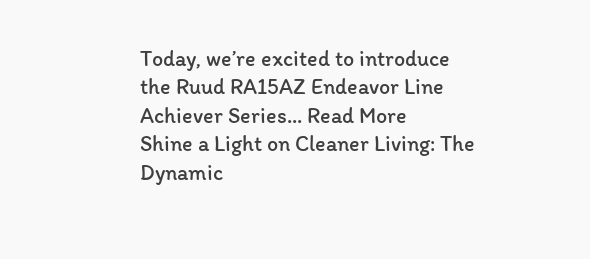Today, we’re excited to introduce the Ruud RA15AZ Endeavor Line Achiever Series... Read More
Shine a Light on Cleaner Living: The Dynamic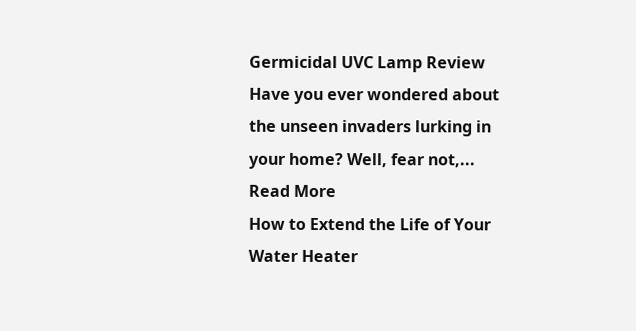Germicidal UVC Lamp Review  Have you ever wondered about the unseen invaders lurking in your home? Well, fear not,... Read More
How to Extend the Life of Your Water Heater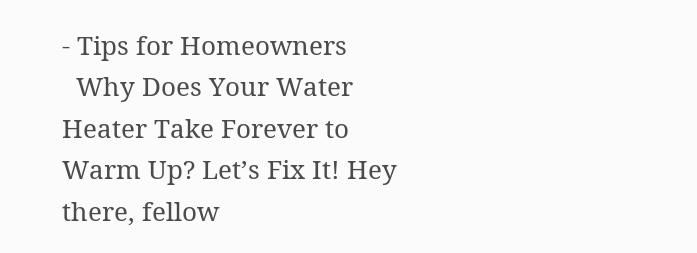- Tips for Homeowners
  Why Does Your Water Heater Take Forever to Warm Up? Let’s Fix It! Hey there, fellow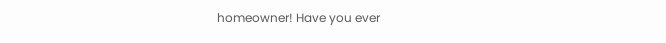homeowner! Have you ever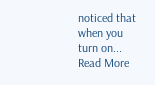noticed that when you turn on... Read More